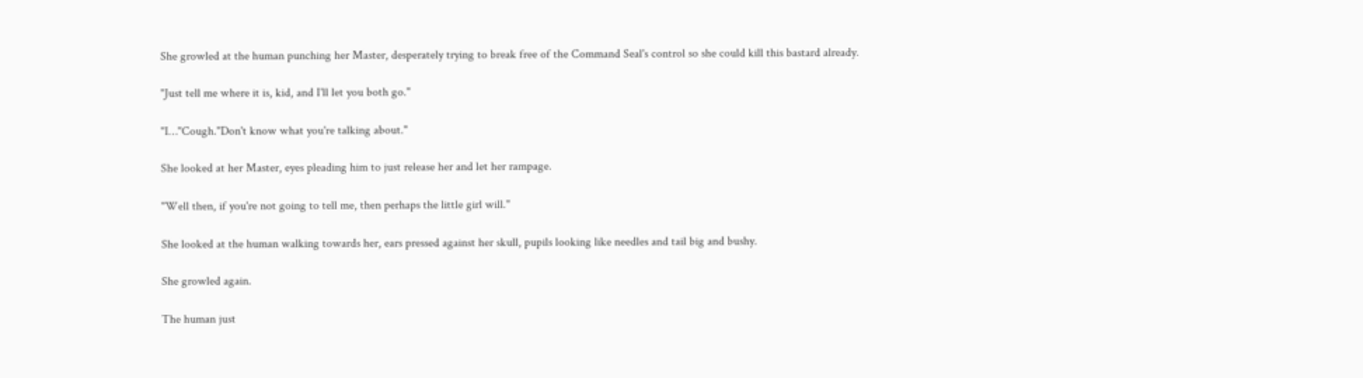She growled at the human punching her Master, desperately trying to break free of the Command Seal's control so she could kill this bastard already.

"Just tell me where it is, kid, and I'll let you both go."

"I…"Cough."Don't know what you're talking about."

She looked at her Master, eyes pleading him to just release her and let her rampage.

"Well then, if you're not going to tell me, then perhaps the little girl will."

She looked at the human walking towards her, ears pressed against her skull, pupils looking like needles and tail big and bushy.

She growled again.

The human just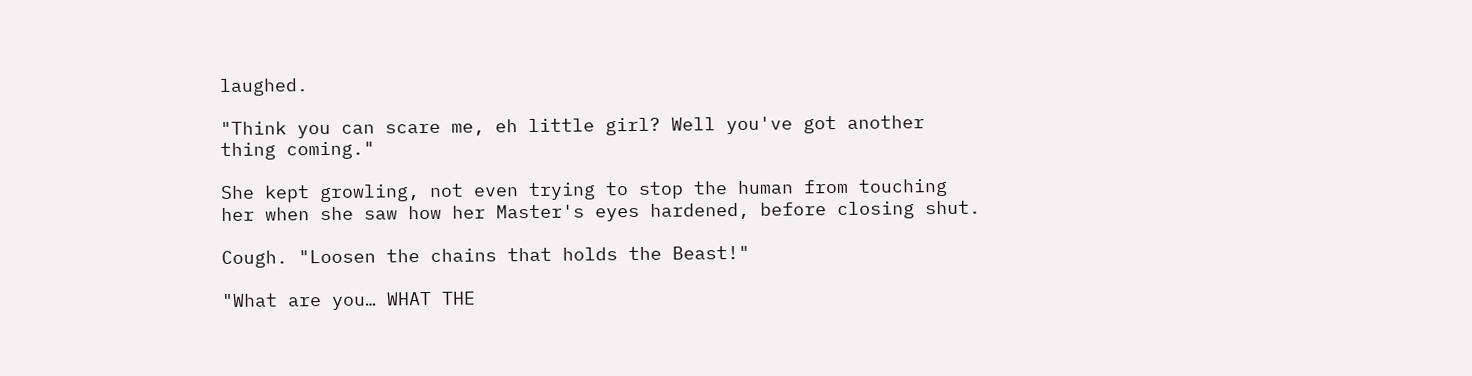laughed.

"Think you can scare me, eh little girl? Well you've got another thing coming."

She kept growling, not even trying to stop the human from touching her when she saw how her Master's eyes hardened, before closing shut.

Cough. "Loosen the chains that holds the Beast!"

"What are you… WHAT THE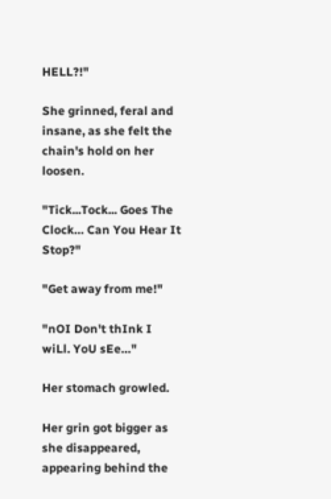HELL?!"

She grinned, feral and insane, as she felt the chain's hold on her loosen.

"Tick...Tock... Goes The Clock… Can You Hear It Stop?"

"Get away from me!"

"nOI Don't thInk I wiLl. YoU sEe…"

Her stomach growled.

Her grin got bigger as she disappeared, appearing behind the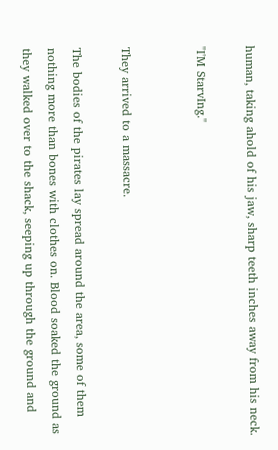human, taking ahold of his jaw, sharp teeth inches away from his neck.

"I'M StarvIng."


They arrived to a massacre.

The bodies of the pirates lay spread around the area, some of them nothing more than bones with clothes on. Blood soaked the ground as they walked over to the shack, seeping up through the ground and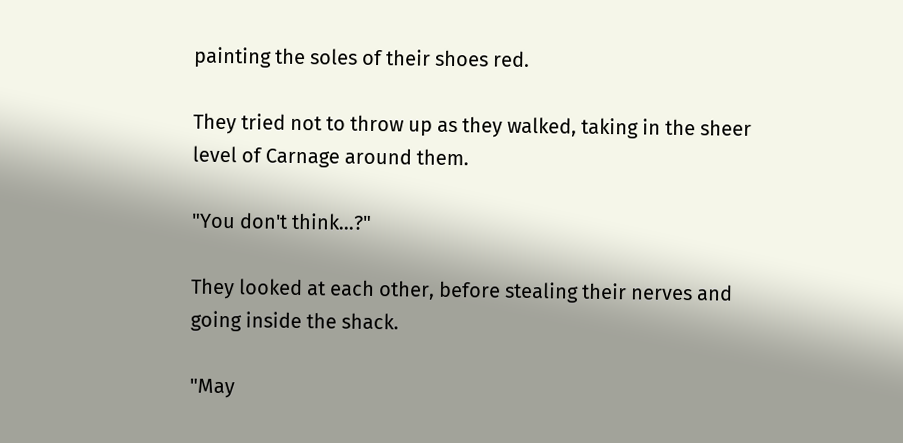painting the soles of their shoes red.

They tried not to throw up as they walked, taking in the sheer level of Carnage around them.

"You don't think...?"

They looked at each other, before stealing their nerves and going inside the shack.

"May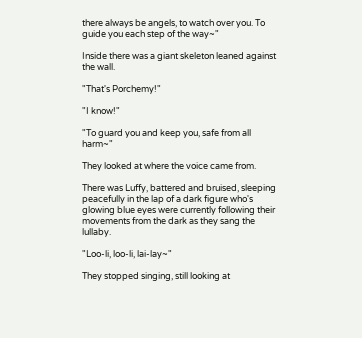there always be angels, to watch over you. To guide you each step of the way~"

Inside there was a giant skeleton leaned against the wall.

"That's Porchemy!"

"I know!"

"To guard you and keep you, safe from all harm~"

They looked at where the voice came from.

There was Luffy, battered and bruised, sleeping peacefully in the lap of a dark figure who's glowing blue eyes were currently following their movements from the dark as they sang the lullaby.

"Loo-li, loo-li, lai-lay~"

They stopped singing, still looking at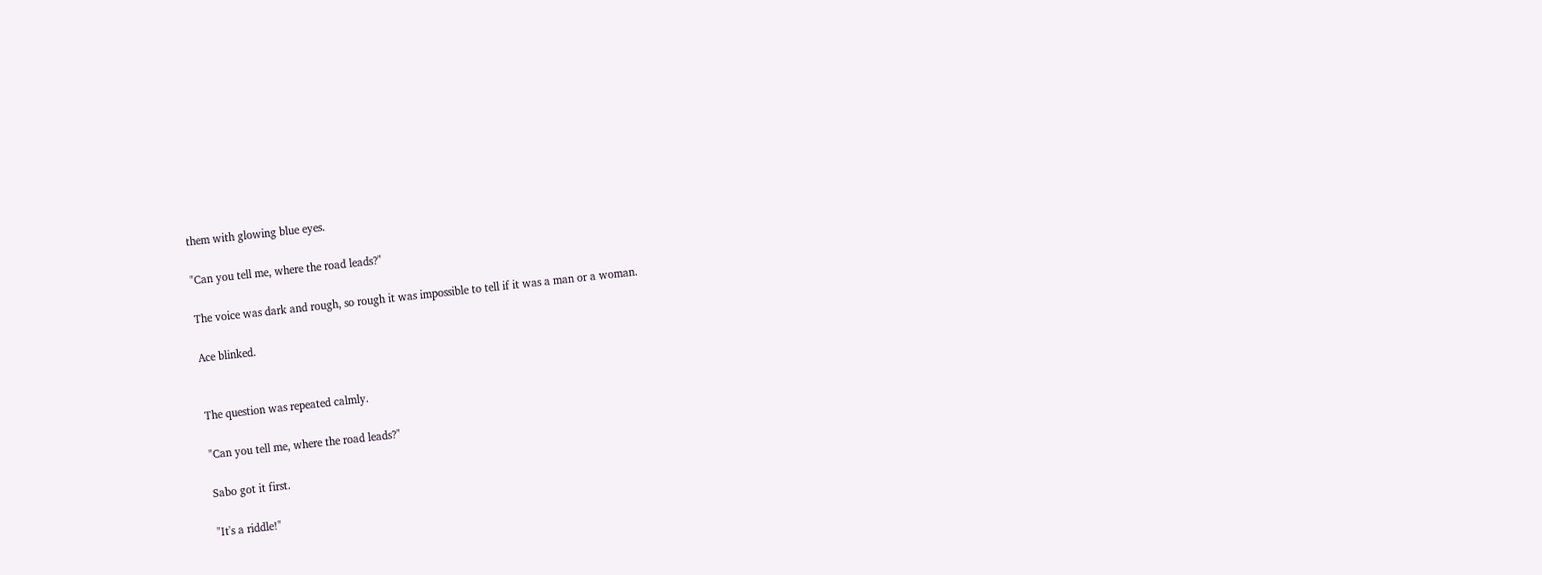them with glowing blue eyes.

"Can you tell me, where the road leads?"

The voice was dark and rough, so rough it was impossible to tell if it was a man or a woman.

Ace blinked.


The question was repeated calmly.

"Can you tell me, where the road leads?"

Sabo got it first.

"It's a riddle!"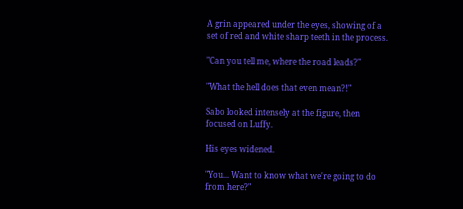A grin appeared under the eyes, showing of a set of red and white sharp teeth in the process.

"Can you tell me, where the road leads?"

"What the hell does that even mean?!"

Sabo looked intensely at the figure, then focused on Luffy.

His eyes widened.

"You... Want to know what we're going to do from here?"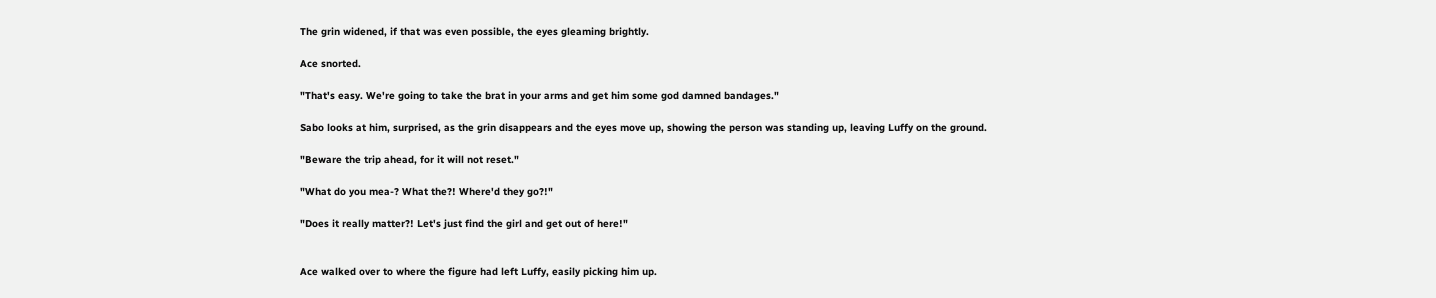The grin widened, if that was even possible, the eyes gleaming brightly.

Ace snorted.

"That's easy. We're going to take the brat in your arms and get him some god damned bandages."

Sabo looks at him, surprised, as the grin disappears and the eyes move up, showing the person was standing up, leaving Luffy on the ground.

"Beware the trip ahead, for it will not reset."

"What do you mea-? What the?! Where'd they go?!"

"Does it really matter?! Let's just find the girl and get out of here!"


Ace walked over to where the figure had left Luffy, easily picking him up.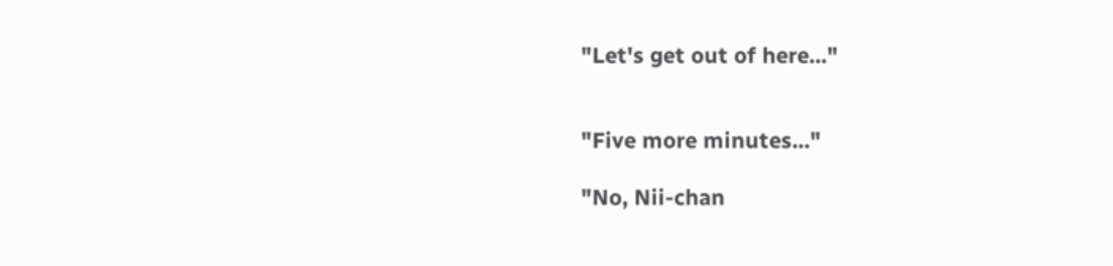"Let's get out of here..."


"Five more minutes..."

"No, Nii-chan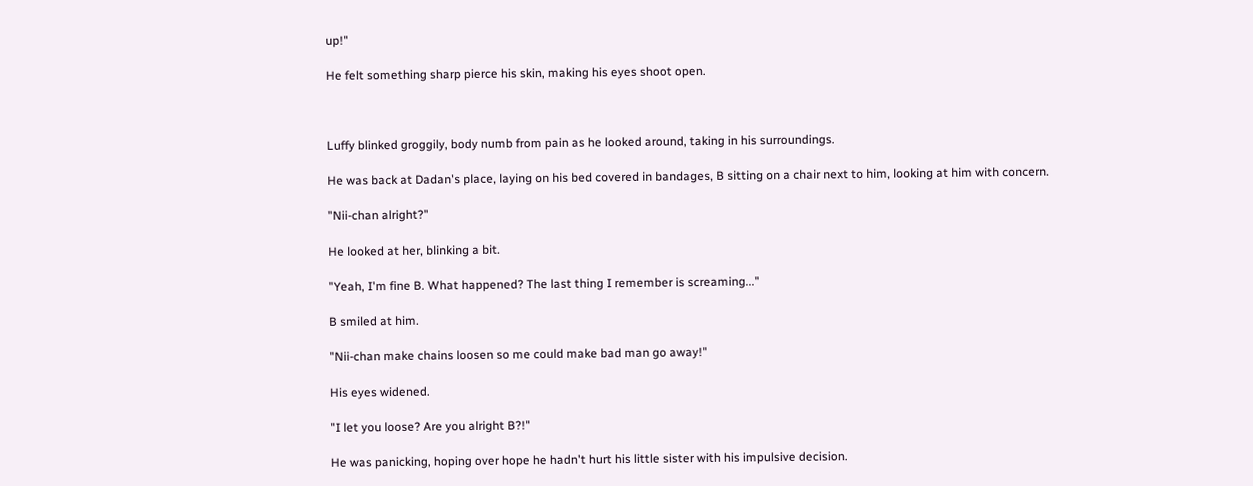up!"

He felt something sharp pierce his skin, making his eyes shoot open.



Luffy blinked groggily, body numb from pain as he looked around, taking in his surroundings.

He was back at Dadan's place, laying on his bed covered in bandages, B sitting on a chair next to him, looking at him with concern.

"Nii-chan alright?"

He looked at her, blinking a bit.

"Yeah, I'm fine B. What happened? The last thing I remember is screaming..."

B smiled at him.

"Nii-chan make chains loosen so me could make bad man go away!"

His eyes widened.

"I let you loose? Are you alright B?!"

He was panicking, hoping over hope he hadn't hurt his little sister with his impulsive decision.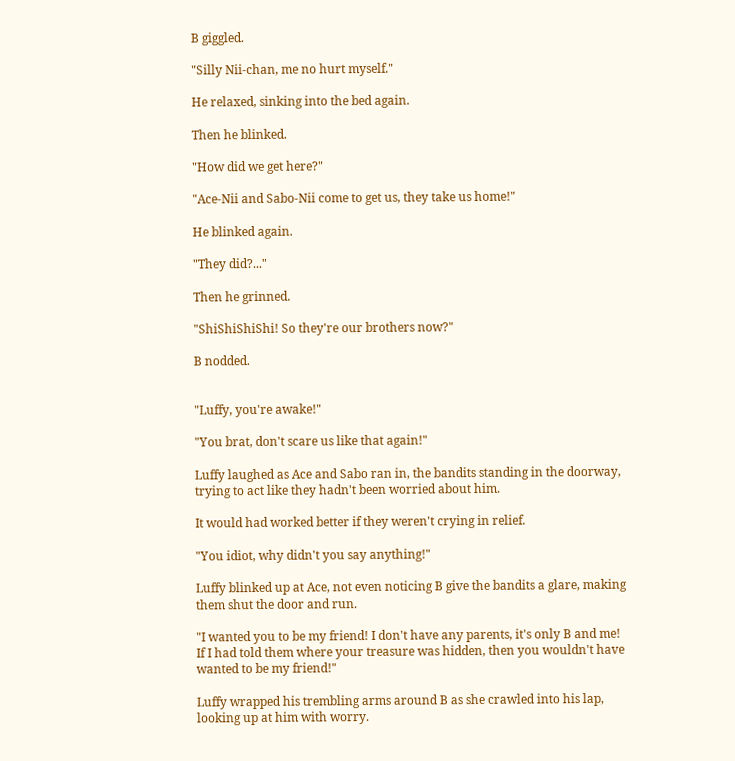B giggled.

"Silly Nii-chan, me no hurt myself."

He relaxed, sinking into the bed again.

Then he blinked.

"How did we get here?"

"Ace-Nii and Sabo-Nii come to get us, they take us home!"

He blinked again.

"They did?..."

Then he grinned.

"ShiShiShiShi! So they're our brothers now?"

B nodded.


"Luffy, you're awake!"

"You brat, don't scare us like that again!"

Luffy laughed as Ace and Sabo ran in, the bandits standing in the doorway, trying to act like they hadn't been worried about him.

It would had worked better if they weren't crying in relief.

"You idiot, why didn't you say anything!"

Luffy blinked up at Ace, not even noticing B give the bandits a glare, making them shut the door and run.

"I wanted you to be my friend! I don't have any parents, it's only B and me! If I had told them where your treasure was hidden, then you wouldn't have wanted to be my friend!"

Luffy wrapped his trembling arms around B as she crawled into his lap, looking up at him with worry.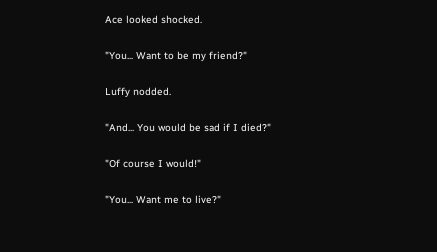Ace looked shocked.

"You... Want to be my friend?"

Luffy nodded.

"And... You would be sad if I died?"

"Of course I would!"

"You... Want me to live?"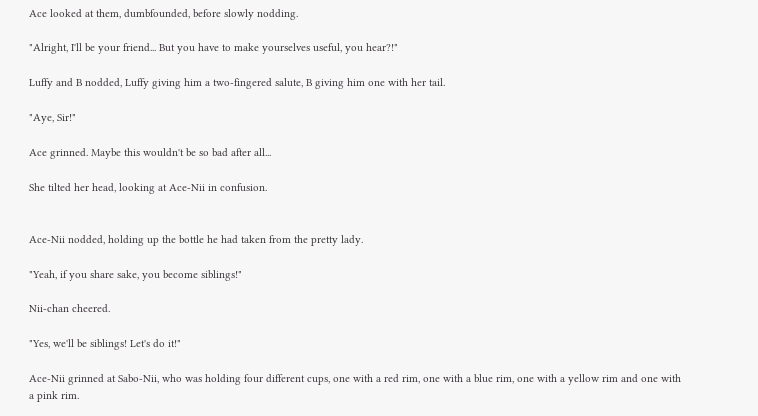Ace looked at them, dumbfounded, before slowly nodding.

"Alright, I'll be your friend... But you have to make yourselves useful, you hear?!"

Luffy and B nodded, Luffy giving him a two-fingered salute, B giving him one with her tail.

"Aye, Sir!"

Ace grinned. Maybe this wouldn't be so bad after all...

She tilted her head, looking at Ace-Nii in confusion.


Ace-Nii nodded, holding up the bottle he had taken from the pretty lady.

"Yeah, if you share sake, you become siblings!"

Nii-chan cheered.

"Yes, we'll be siblings! Let's do it!"

Ace-Nii grinned at Sabo-Nii, who was holding four different cups, one with a red rim, one with a blue rim, one with a yellow rim and one with a pink rim.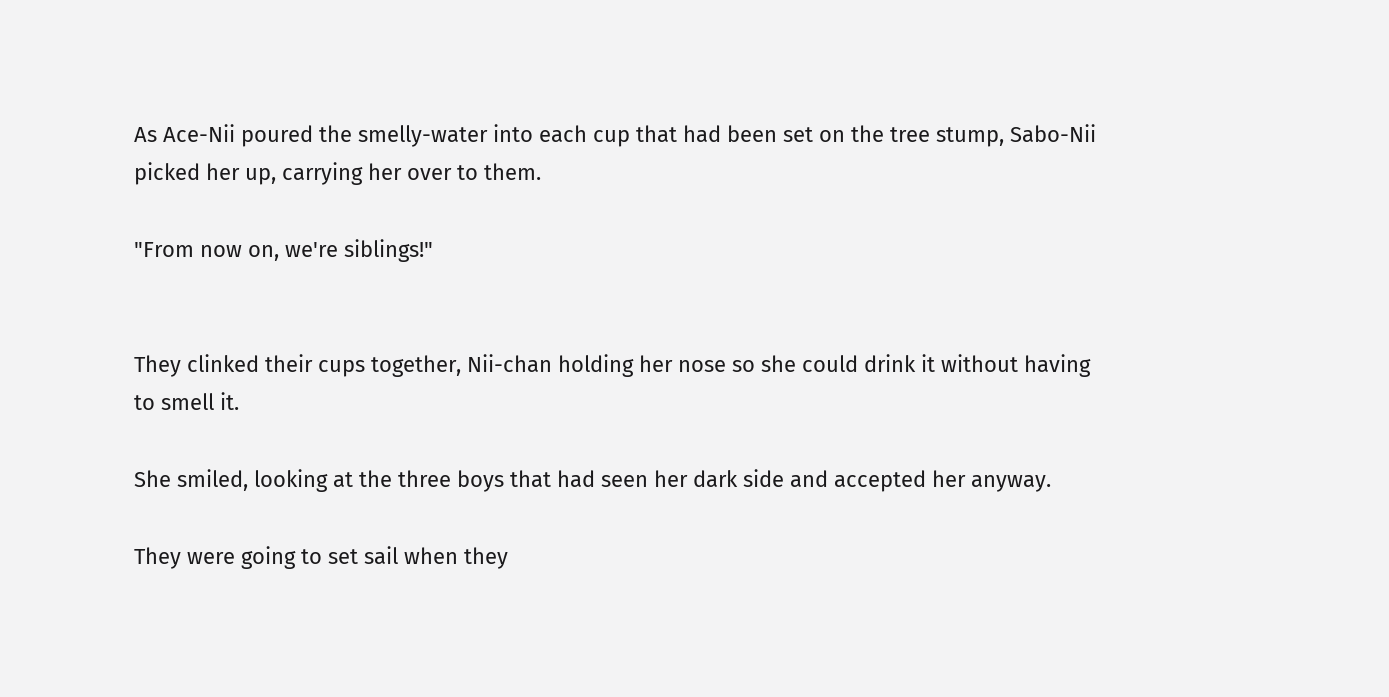As Ace-Nii poured the smelly-water into each cup that had been set on the tree stump, Sabo-Nii picked her up, carrying her over to them.

"From now on, we're siblings!"


They clinked their cups together, Nii-chan holding her nose so she could drink it without having to smell it.

She smiled, looking at the three boys that had seen her dark side and accepted her anyway.

They were going to set sail when they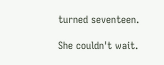turned seventeen.

She couldn't wait.